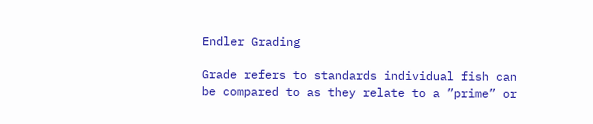Endler Grading

Grade refers to standards individual fish can be compared to as they relate to a ”prime” or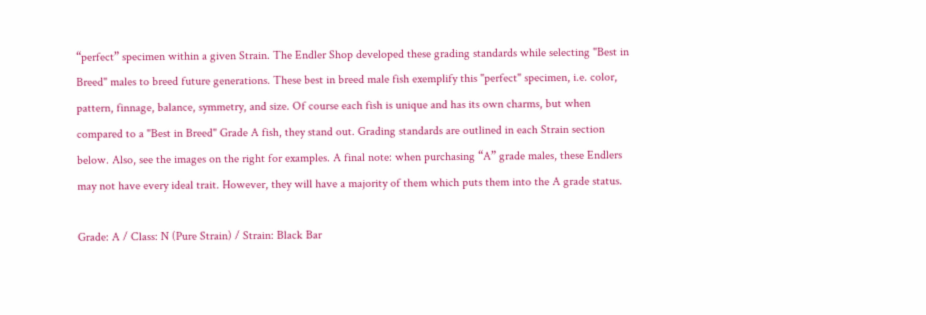“perfect” specimen within a given Strain. The Endler Shop developed these grading standards while selecting "Best in Breed" males to breed future generations. These best in breed male fish exemplify this "perfect" specimen, i.e. color, pattern, finnage, balance, symmetry, and size. Of course each fish is unique and has its own charms, but when compared to a "Best in Breed" Grade A fish, they stand out. Grading standards are outlined in each Strain section below. Also, see the images on the right for examples. A final note: when purchasing “A” grade males, these Endlers may not have every ideal trait. However, they will have a majority of them which puts them into the A grade status.

Grade: A / Class: N (Pure Strain) / Strain: Black Bar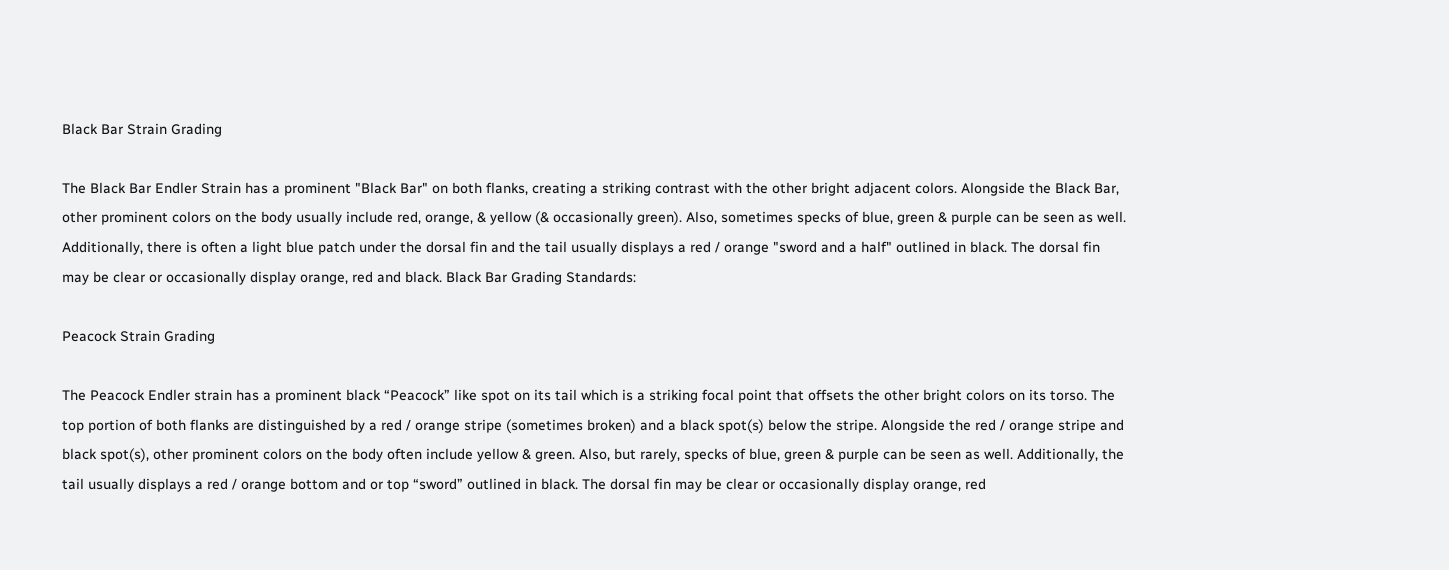Black Bar Strain Grading

The Black Bar Endler Strain has a prominent "Black Bar" on both flanks, creating a striking contrast with the other bright adjacent colors. Alongside the Black Bar, other prominent colors on the body usually include red, orange, & yellow (& occasionally green). Also, sometimes specks of blue, green & purple can be seen as well. Additionally, there is often a light blue patch under the dorsal fin and the tail usually displays a red / orange "sword and a half" outlined in black. The dorsal fin may be clear or occasionally display orange, red and black. Black Bar Grading Standards:

Peacock Strain Grading

The Peacock Endler strain has a prominent black “Peacock” like spot on its tail which is a striking focal point that offsets the other bright colors on its torso. The top portion of both flanks are distinguished by a red / orange stripe (sometimes broken) and a black spot(s) below the stripe. Alongside the red / orange stripe and black spot(s), other prominent colors on the body often include yellow & green. Also, but rarely, specks of blue, green & purple can be seen as well. Additionally, the tail usually displays a red / orange bottom and or top “sword” outlined in black. The dorsal fin may be clear or occasionally display orange, red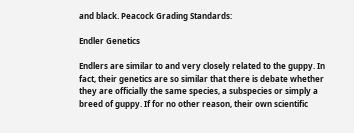and black. Peacock Grading Standards:

Endler Genetics

Endlers are similar to and very closely related to the guppy. In fact, their genetics are so similar that there is debate whether they are officially the same species, a subspecies or simply a breed of guppy. If for no other reason, their own scientific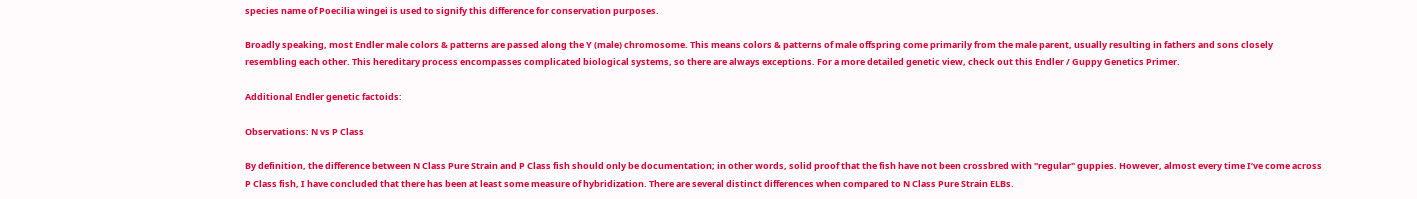species name of Poecilia wingei is used to signify this difference for conservation purposes.

Broadly speaking, most Endler male colors & patterns are passed along the Y (male) chromosome. This means colors & patterns of male offspring come primarily from the male parent, usually resulting in fathers and sons closely resembling each other. This hereditary process encompasses complicated biological systems, so there are always exceptions. For a more detailed genetic view, check out this Endler / Guppy Genetics Primer.

Additional Endler genetic factoids:

Observations: N vs P Class

By definition, the difference between N Class Pure Strain and P Class fish should only be documentation; in other words, solid proof that the fish have not been crossbred with "regular" guppies. However, almost every time I’ve come across P Class fish, I have concluded that there has been at least some measure of hybridization. There are several distinct differences when compared to N Class Pure Strain ELBs.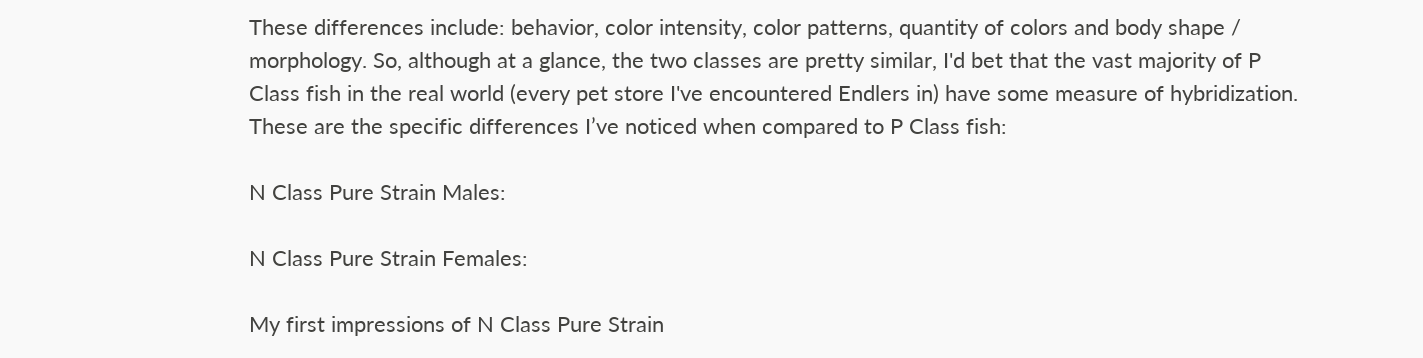These differences include: behavior, color intensity, color patterns, quantity of colors and body shape / morphology. So, although at a glance, the two classes are pretty similar, I'd bet that the vast majority of P Class fish in the real world (every pet store I've encountered Endlers in) have some measure of hybridization. These are the specific differences I’ve noticed when compared to P Class fish:

N Class Pure Strain Males:

N Class Pure Strain Females:

My first impressions of N Class Pure Strain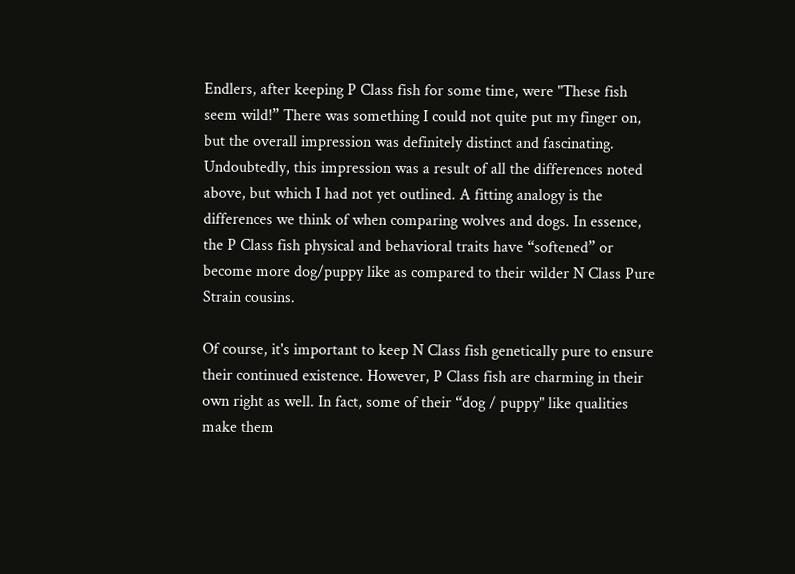Endlers, after keeping P Class fish for some time, were "These fish seem wild!” There was something I could not quite put my finger on, but the overall impression was definitely distinct and fascinating. Undoubtedly, this impression was a result of all the differences noted above, but which I had not yet outlined. A fitting analogy is the differences we think of when comparing wolves and dogs. In essence, the P Class fish physical and behavioral traits have “softened” or become more dog/puppy like as compared to their wilder N Class Pure Strain cousins.

Of course, it's important to keep N Class fish genetically pure to ensure their continued existence. However, P Class fish are charming in their own right as well. In fact, some of their “dog / puppy" like qualities make them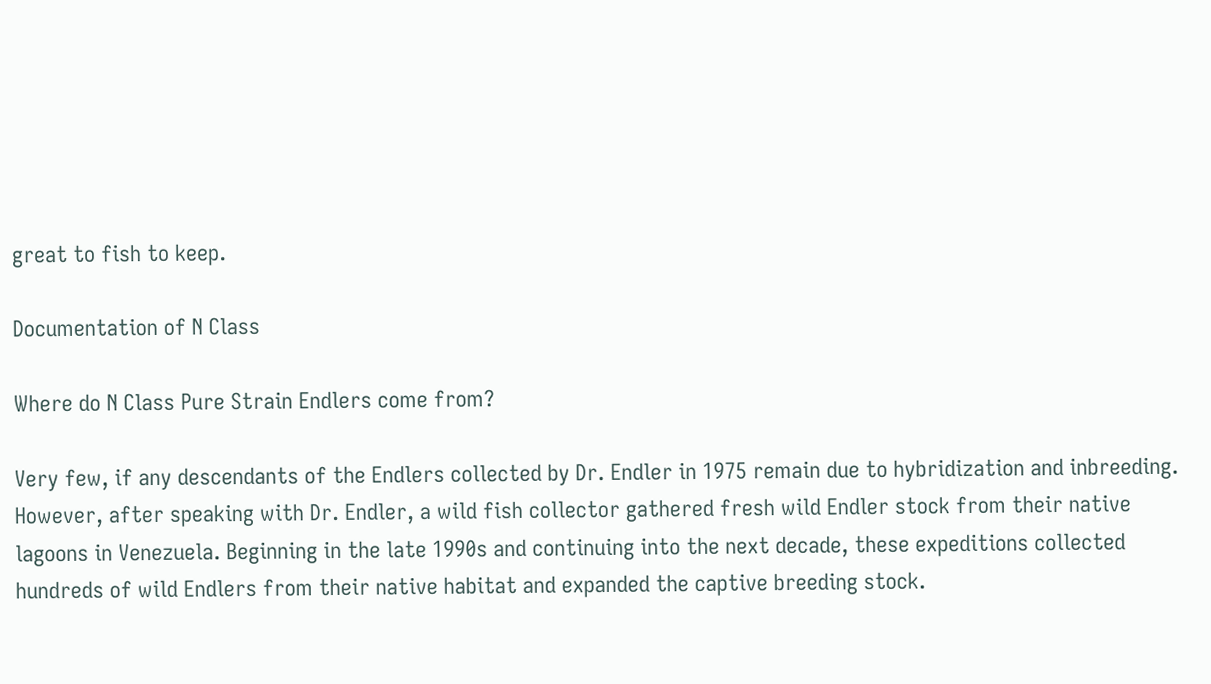great to fish to keep.

Documentation of N Class

Where do N Class Pure Strain Endlers come from?

Very few, if any descendants of the Endlers collected by Dr. Endler in 1975 remain due to hybridization and inbreeding. However, after speaking with Dr. Endler, a wild fish collector gathered fresh wild Endler stock from their native lagoons in Venezuela. Beginning in the late 1990s and continuing into the next decade, these expeditions collected hundreds of wild Endlers from their native habitat and expanded the captive breeding stock.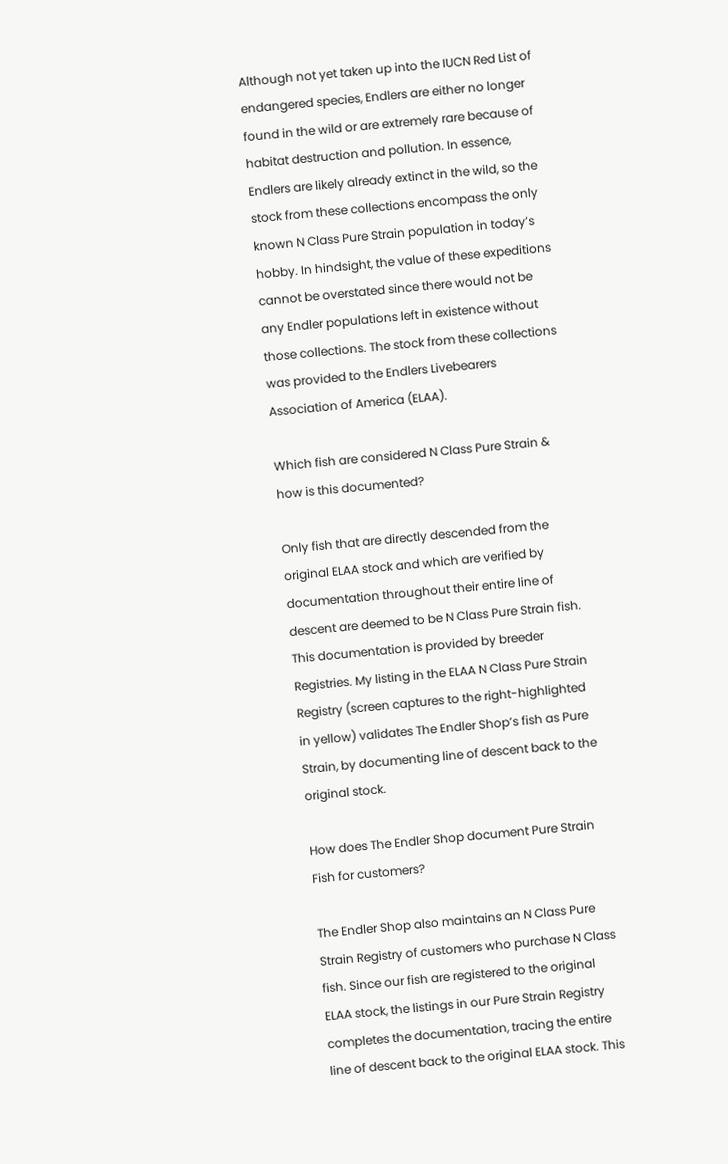Although not yet taken up into the IUCN Red List of endangered species, Endlers are either no longer found in the wild or are extremely rare because of habitat destruction and pollution. In essence, Endlers are likely already extinct in the wild, so the stock from these collections encompass the only known N Class Pure Strain population in today’s hobby. In hindsight, the value of these expeditions cannot be overstated since there would not be any Endler populations left in existence without those collections. The stock from these collections was provided to the Endlers Livebearers Association of America (ELAA).

Which fish are considered N Class Pure Strain & how is this documented?

Only fish that are directly descended from the original ELAA stock and which are verified by documentation throughout their entire line of descent are deemed to be N Class Pure Strain fish. This documentation is provided by breeder Registries. My listing in the ELAA N Class Pure Strain Registry (screen captures to the right-highlighted in yellow) validates The Endler Shop’s fish as Pure Strain, by documenting line of descent back to the original stock.

How does The Endler Shop document Pure Strain Fish for customers?

The Endler Shop also maintains an N Class Pure Strain Registry of customers who purchase N Class fish. Since our fish are registered to the original ELAA stock, the listings in our Pure Strain Registry completes the documentation, tracing the entire line of descent back to the original ELAA stock. This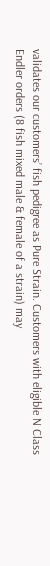validates our customers’ fish pedigree as Pure Strain. Customers with eligible N Class Endler orders (8 fish mixed male & female of a strain) may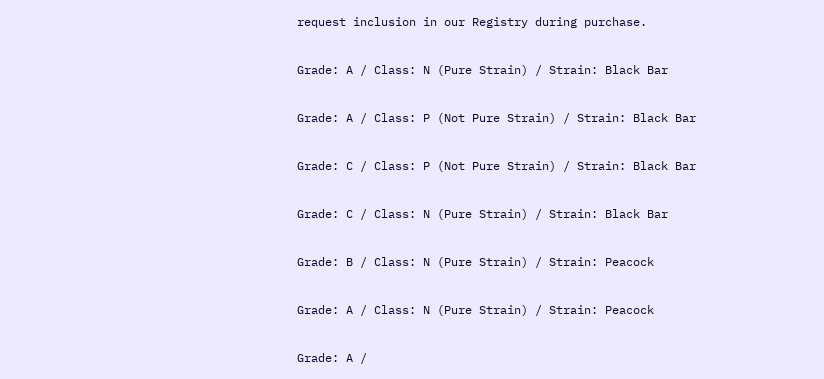request inclusion in our Registry during purchase.

Grade: A / Class: N (Pure Strain) / Strain: Black Bar

Grade: A / Class: P (Not Pure Strain) / Strain: Black Bar

Grade: C / Class: P (Not Pure Strain) / Strain: Black Bar

Grade: C / Class: N (Pure Strain) / Strain: Black Bar

Grade: B / Class: N (Pure Strain) / Strain: Peacock

Grade: A / Class: N (Pure Strain) / Strain: Peacock

Grade: A /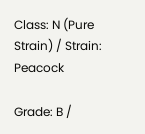Class: N (Pure Strain) / Strain: Peacock

Grade: B /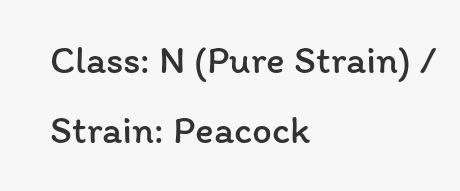Class: N (Pure Strain) / Strain: Peacock